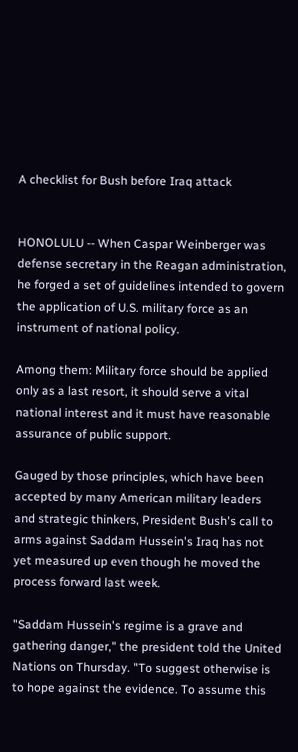A checklist for Bush before Iraq attack


HONOLULU -- When Caspar Weinberger was defense secretary in the Reagan administration, he forged a set of guidelines intended to govern the application of U.S. military force as an instrument of national policy.

Among them: Military force should be applied only as a last resort, it should serve a vital national interest and it must have reasonable assurance of public support.

Gauged by those principles, which have been accepted by many American military leaders and strategic thinkers, President Bush's call to arms against Saddam Hussein's Iraq has not yet measured up even though he moved the process forward last week.

"Saddam Hussein's regime is a grave and gathering danger," the president told the United Nations on Thursday. "To suggest otherwise is to hope against the evidence. To assume this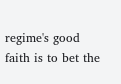regime's good faith is to bet the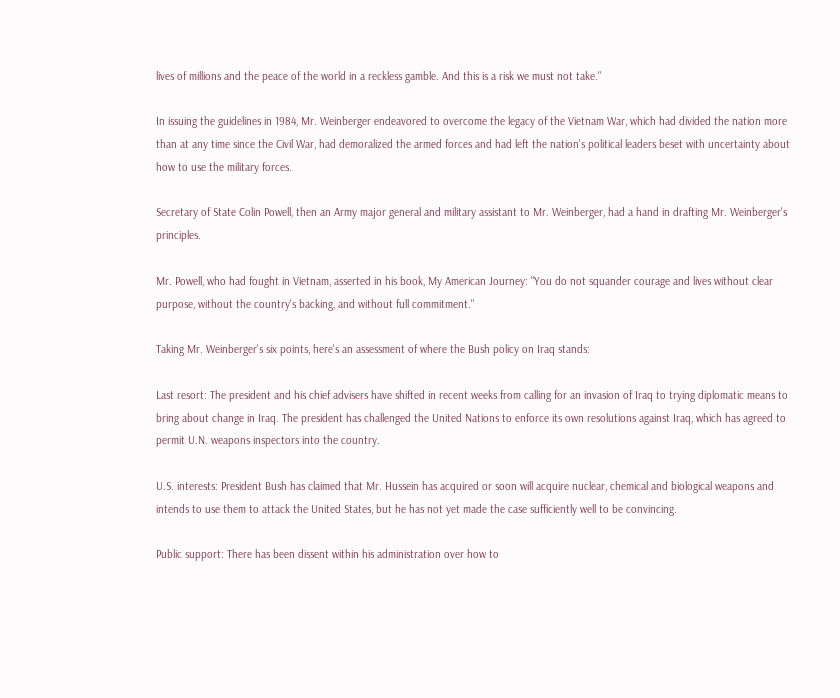lives of millions and the peace of the world in a reckless gamble. And this is a risk we must not take."

In issuing the guidelines in 1984, Mr. Weinberger endeavored to overcome the legacy of the Vietnam War, which had divided the nation more than at any time since the Civil War, had demoralized the armed forces and had left the nation's political leaders beset with uncertainty about how to use the military forces.

Secretary of State Colin Powell, then an Army major general and military assistant to Mr. Weinberger, had a hand in drafting Mr. Weinberger's principles.

Mr. Powell, who had fought in Vietnam, asserted in his book, My American Journey: "You do not squander courage and lives without clear purpose, without the country's backing, and without full commitment."

Taking Mr. Weinberger's six points, here's an assessment of where the Bush policy on Iraq stands:

Last resort: The president and his chief advisers have shifted in recent weeks from calling for an invasion of Iraq to trying diplomatic means to bring about change in Iraq. The president has challenged the United Nations to enforce its own resolutions against Iraq, which has agreed to permit U.N. weapons inspectors into the country.

U.S. interests: President Bush has claimed that Mr. Hussein has acquired or soon will acquire nuclear, chemical and biological weapons and intends to use them to attack the United States, but he has not yet made the case sufficiently well to be convincing.

Public support: There has been dissent within his administration over how to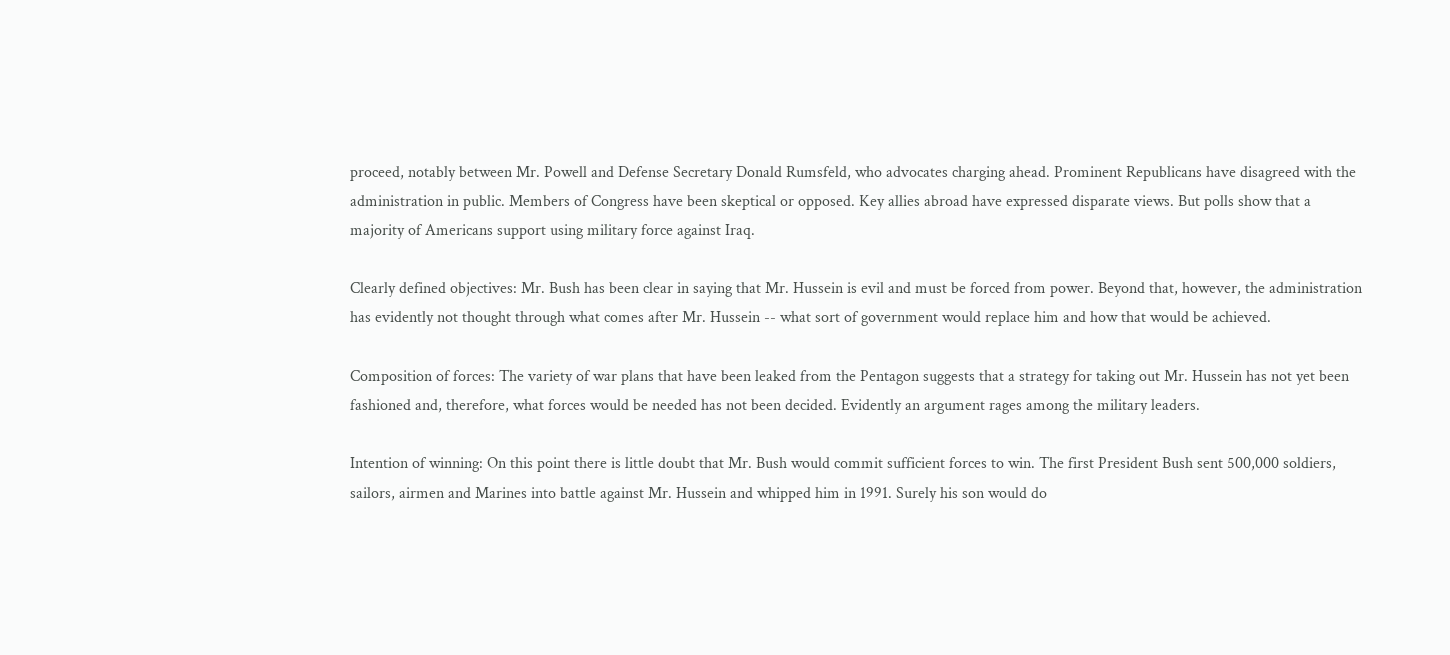proceed, notably between Mr. Powell and Defense Secretary Donald Rumsfeld, who advocates charging ahead. Prominent Republicans have disagreed with the administration in public. Members of Congress have been skeptical or opposed. Key allies abroad have expressed disparate views. But polls show that a majority of Americans support using military force against Iraq.

Clearly defined objectives: Mr. Bush has been clear in saying that Mr. Hussein is evil and must be forced from power. Beyond that, however, the administration has evidently not thought through what comes after Mr. Hussein -- what sort of government would replace him and how that would be achieved.

Composition of forces: The variety of war plans that have been leaked from the Pentagon suggests that a strategy for taking out Mr. Hussein has not yet been fashioned and, therefore, what forces would be needed has not been decided. Evidently an argument rages among the military leaders.

Intention of winning: On this point there is little doubt that Mr. Bush would commit sufficient forces to win. The first President Bush sent 500,000 soldiers, sailors, airmen and Marines into battle against Mr. Hussein and whipped him in 1991. Surely his son would do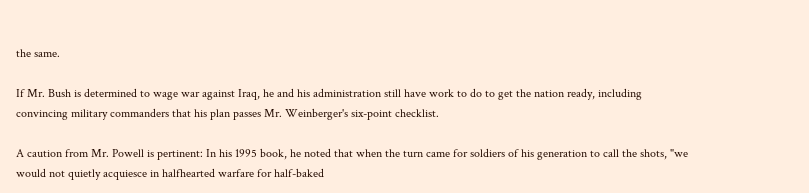the same.

If Mr. Bush is determined to wage war against Iraq, he and his administration still have work to do to get the nation ready, including convincing military commanders that his plan passes Mr. Weinberger's six-point checklist.

A caution from Mr. Powell is pertinent: In his 1995 book, he noted that when the turn came for soldiers of his generation to call the shots, "we would not quietly acquiesce in halfhearted warfare for half-baked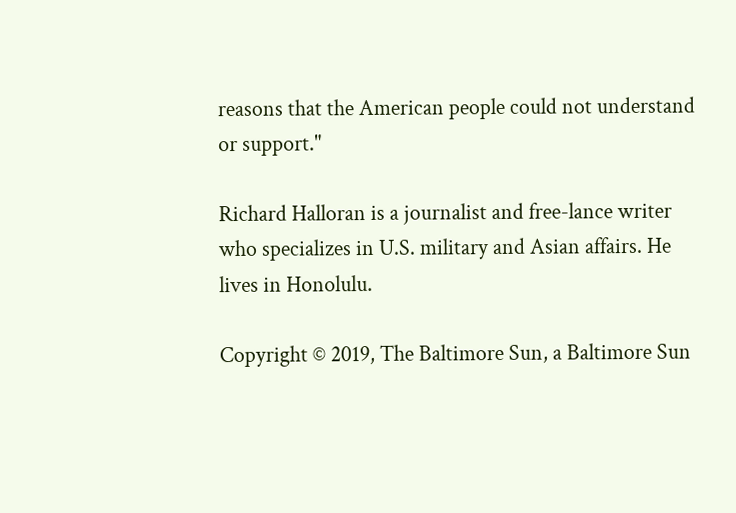reasons that the American people could not understand or support."

Richard Halloran is a journalist and free-lance writer who specializes in U.S. military and Asian affairs. He lives in Honolulu.

Copyright © 2019, The Baltimore Sun, a Baltimore Sun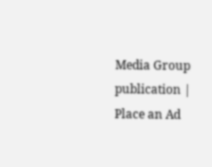Media Group publication | Place an Ad